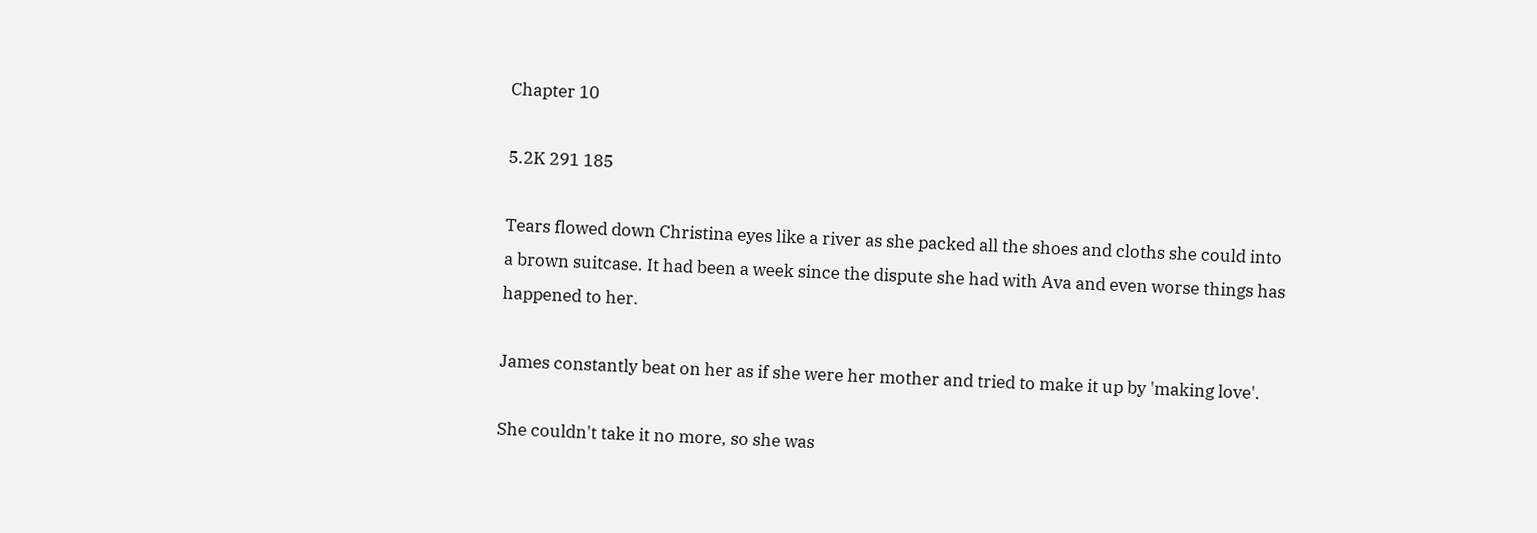Chapter 10

5.2K 291 185

Tears flowed down Christina eyes like a river as she packed all the shoes and cloths she could into a brown suitcase. It had been a week since the dispute she had with Ava and even worse things has happened to her.

James constantly beat on her as if she were her mother and tried to make it up by 'making love'.

She couldn't take it no more, so she was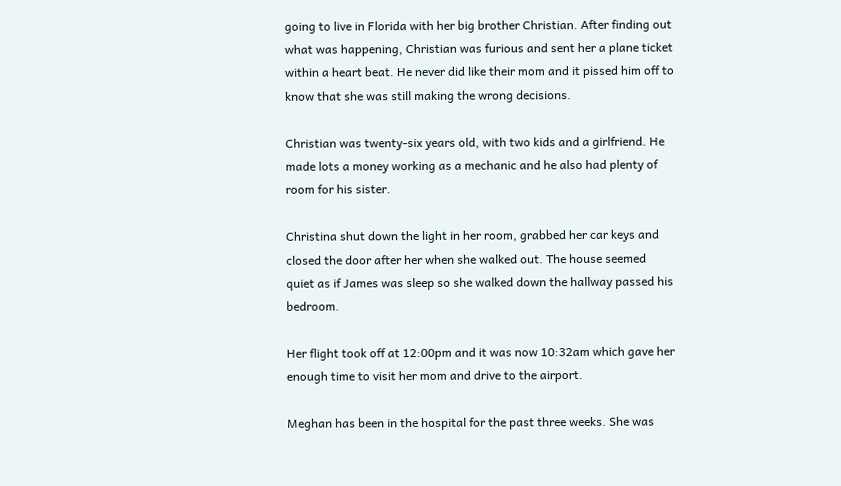going to live in Florida with her big brother Christian. After finding out what was happening, Christian was furious and sent her a plane ticket within a heart beat. He never did like their mom and it pissed him off to know that she was still making the wrong decisions.

Christian was twenty-six years old, with two kids and a girlfriend. He made lots a money working as a mechanic and he also had plenty of room for his sister.

Christina shut down the light in her room, grabbed her car keys and closed the door after her when she walked out. The house seemed quiet as if James was sleep so she walked down the hallway passed his bedroom.

Her flight took off at 12:00pm and it was now 10:32am which gave her enough time to visit her mom and drive to the airport.

Meghan has been in the hospital for the past three weeks. She was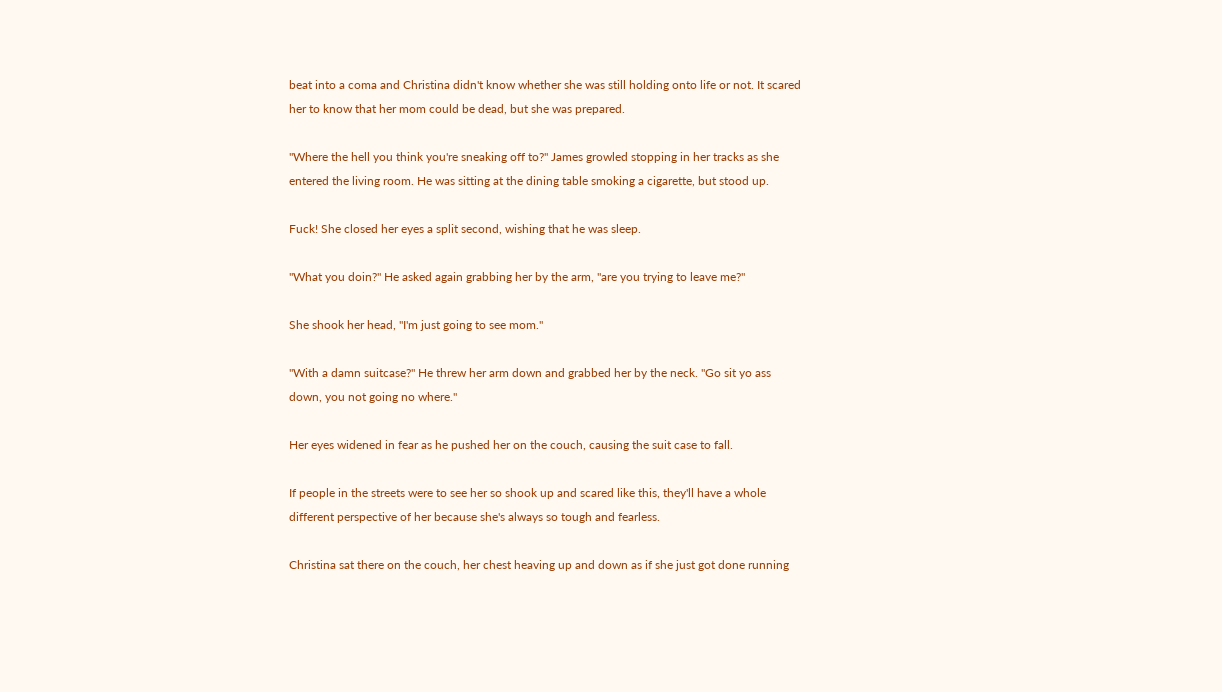beat into a coma and Christina didn't know whether she was still holding onto life or not. It scared her to know that her mom could be dead, but she was prepared.

"Where the hell you think you're sneaking off to?" James growled stopping in her tracks as she entered the living room. He was sitting at the dining table smoking a cigarette, but stood up.

Fuck! She closed her eyes a split second, wishing that he was sleep.

"What you doin?" He asked again grabbing her by the arm, "are you trying to leave me?"

She shook her head, "I'm just going to see mom."

"With a damn suitcase?" He threw her arm down and grabbed her by the neck. "Go sit yo ass down, you not going no where."

Her eyes widened in fear as he pushed her on the couch, causing the suit case to fall.

If people in the streets were to see her so shook up and scared like this, they'll have a whole different perspective of her because she's always so tough and fearless.

Christina sat there on the couch, her chest heaving up and down as if she just got done running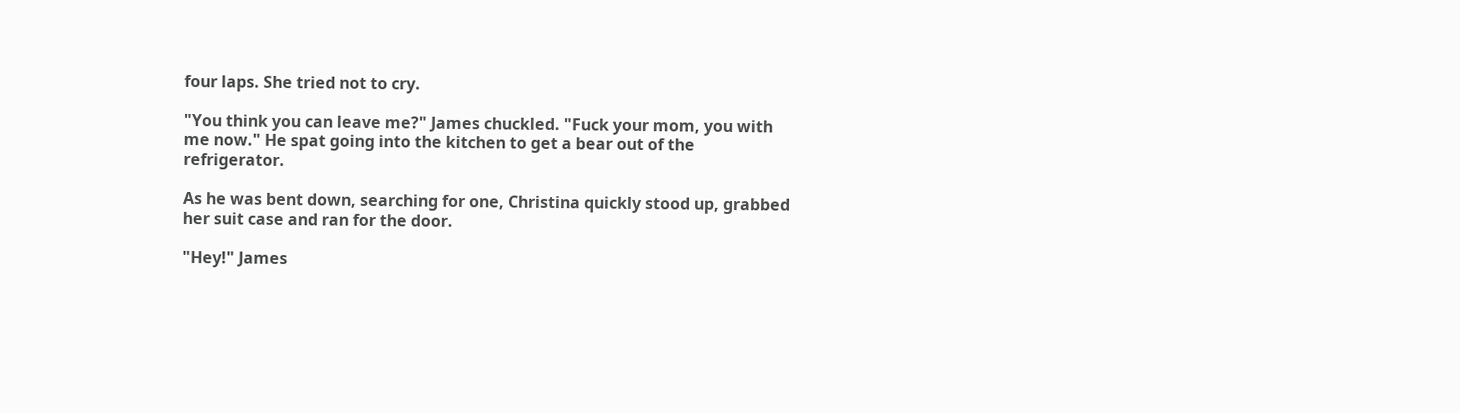four laps. She tried not to cry.

"You think you can leave me?" James chuckled. "Fuck your mom, you with me now." He spat going into the kitchen to get a bear out of the refrigerator.

As he was bent down, searching for one, Christina quickly stood up, grabbed her suit case and ran for the door.

"Hey!" James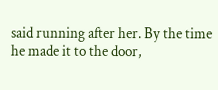said running after her. By the time he made it to the door,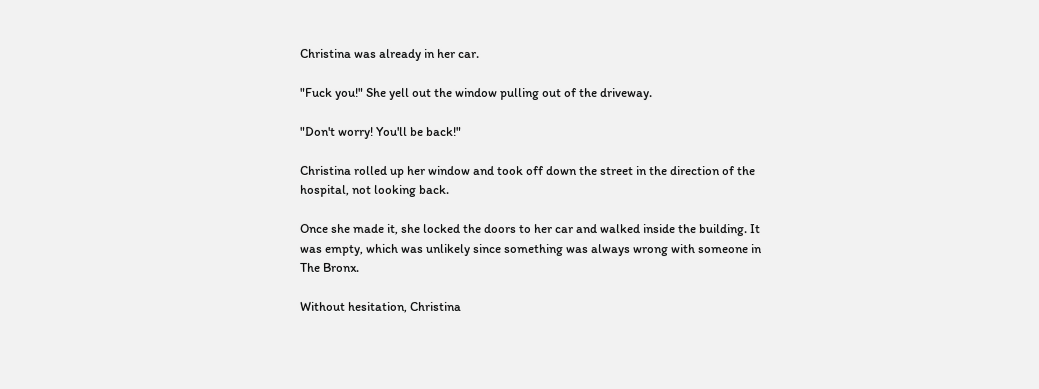Christina was already in her car.

"Fuck you!" She yell out the window pulling out of the driveway.

"Don't worry! You'll be back!"

Christina rolled up her window and took off down the street in the direction of the hospital, not looking back.

Once she made it, she locked the doors to her car and walked inside the building. It was empty, which was unlikely since something was always wrong with someone in The Bronx.

Without hesitation, Christina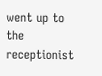went up to the receptionist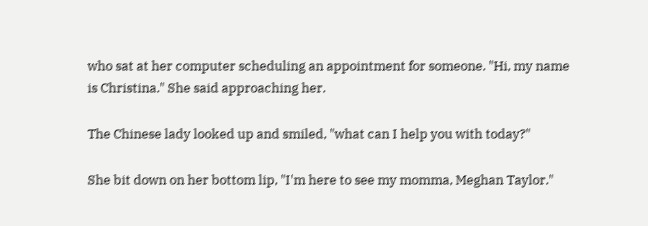who sat at her computer scheduling an appointment for someone. "Hi, my name is Christina." She said approaching her.

The Chinese lady looked up and smiled, "what can I help you with today?"

She bit down on her bottom lip, "I'm here to see my momma, Meghan Taylor."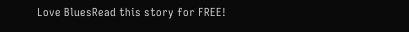Love BluesRead this story for FREE!